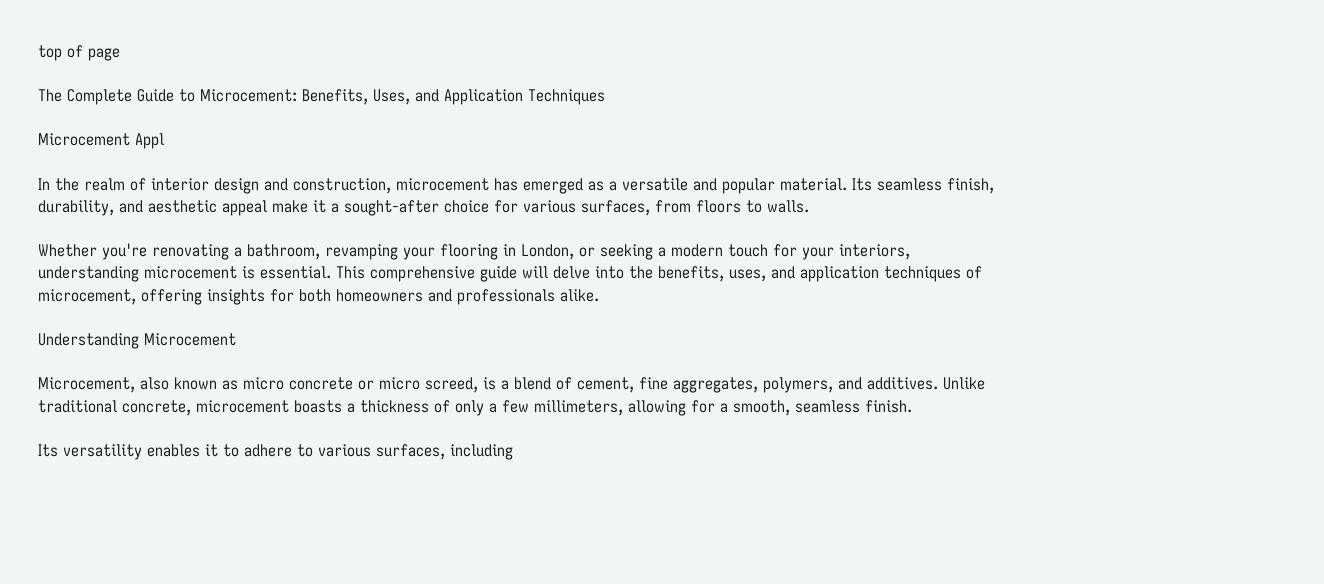top of page

The Complete Guide to Microcement: Benefits, Uses, and Application Techniques

Microcement Appl

In the realm of interior design and construction, microcement has emerged as a versatile and popular material. Its seamless finish, durability, and aesthetic appeal make it a sought-after choice for various surfaces, from floors to walls.

Whether you're renovating a bathroom, revamping your flooring in London, or seeking a modern touch for your interiors, understanding microcement is essential. This comprehensive guide will delve into the benefits, uses, and application techniques of microcement, offering insights for both homeowners and professionals alike.

Understanding Microcement

Microcement, also known as micro concrete or micro screed, is a blend of cement, fine aggregates, polymers, and additives. Unlike traditional concrete, microcement boasts a thickness of only a few millimeters, allowing for a smooth, seamless finish.

Its versatility enables it to adhere to various surfaces, including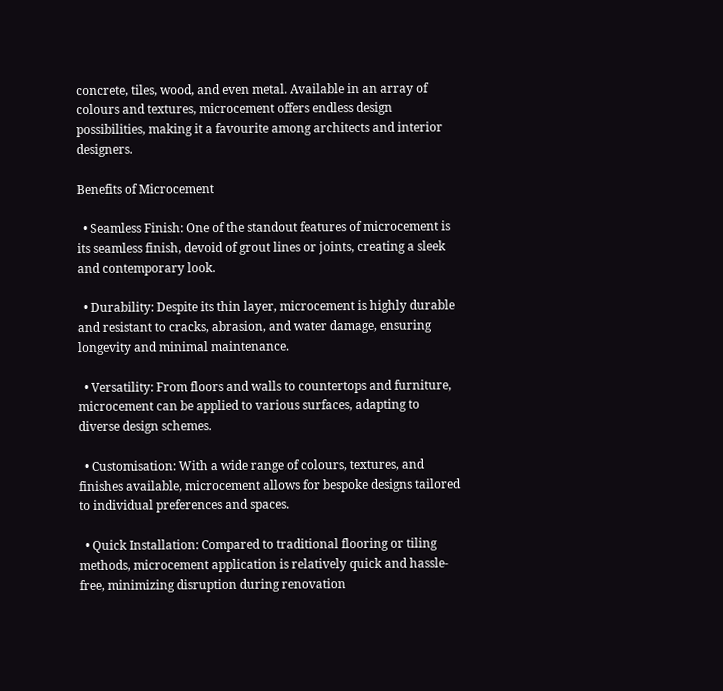concrete, tiles, wood, and even metal. Available in an array of colours and textures, microcement offers endless design possibilities, making it a favourite among architects and interior designers.

Benefits of Microcement

  • Seamless Finish: One of the standout features of microcement is its seamless finish, devoid of grout lines or joints, creating a sleek and contemporary look.

  • Durability: Despite its thin layer, microcement is highly durable and resistant to cracks, abrasion, and water damage, ensuring longevity and minimal maintenance.

  • Versatility: From floors and walls to countertops and furniture, microcement can be applied to various surfaces, adapting to diverse design schemes.

  • Customisation: With a wide range of colours, textures, and finishes available, microcement allows for bespoke designs tailored to individual preferences and spaces.

  • Quick Installation: Compared to traditional flooring or tiling methods, microcement application is relatively quick and hassle-free, minimizing disruption during renovation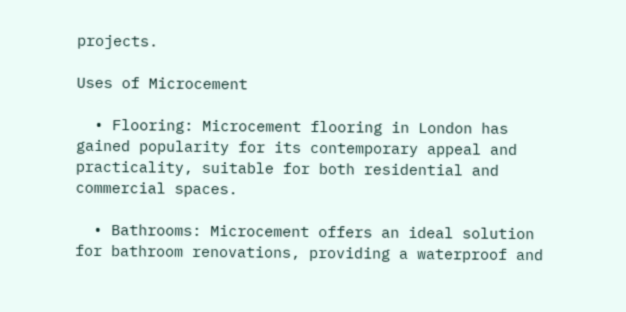projects.

Uses of Microcement

  • Flooring: Microcement flooring in London has gained popularity for its contemporary appeal and practicality, suitable for both residential and commercial spaces.

  • Bathrooms: Microcement offers an ideal solution for bathroom renovations, providing a waterproof and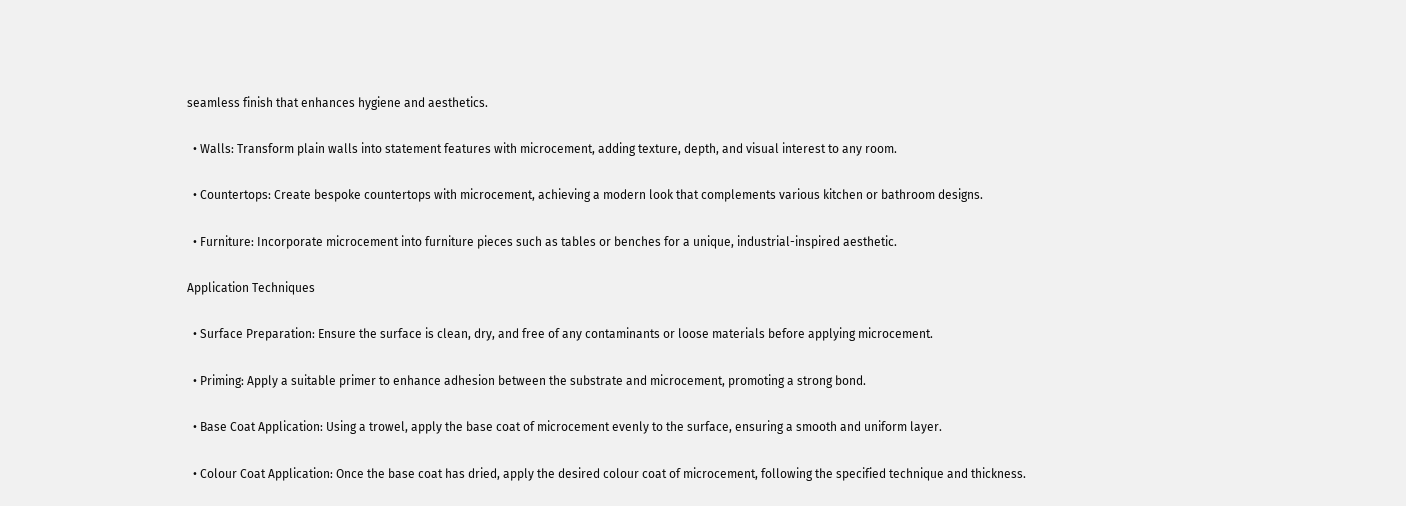seamless finish that enhances hygiene and aesthetics.

  • Walls: Transform plain walls into statement features with microcement, adding texture, depth, and visual interest to any room.

  • Countertops: Create bespoke countertops with microcement, achieving a modern look that complements various kitchen or bathroom designs.

  • Furniture: Incorporate microcement into furniture pieces such as tables or benches for a unique, industrial-inspired aesthetic.

Application Techniques

  • Surface Preparation: Ensure the surface is clean, dry, and free of any contaminants or loose materials before applying microcement.

  • Priming: Apply a suitable primer to enhance adhesion between the substrate and microcement, promoting a strong bond.

  • Base Coat Application: Using a trowel, apply the base coat of microcement evenly to the surface, ensuring a smooth and uniform layer.

  • Colour Coat Application: Once the base coat has dried, apply the desired colour coat of microcement, following the specified technique and thickness.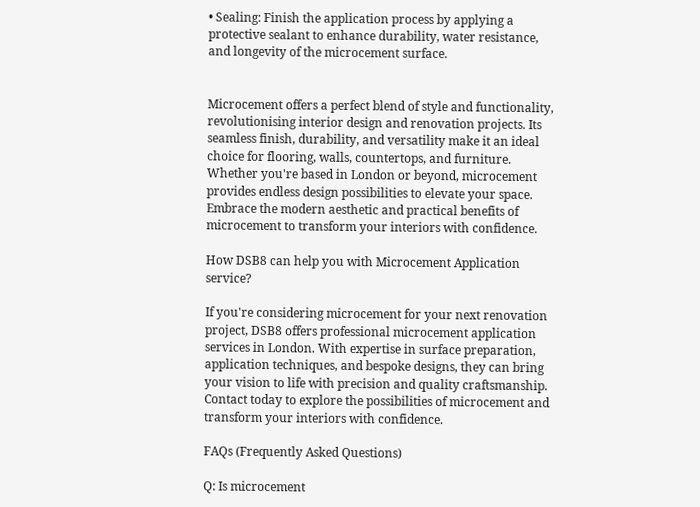• Sealing: Finish the application process by applying a protective sealant to enhance durability, water resistance, and longevity of the microcement surface.


Microcement offers a perfect blend of style and functionality, revolutionising interior design and renovation projects. Its seamless finish, durability, and versatility make it an ideal choice for flooring, walls, countertops, and furniture. Whether you're based in London or beyond, microcement provides endless design possibilities to elevate your space. Embrace the modern aesthetic and practical benefits of microcement to transform your interiors with confidence.

How DSB8 can help you with Microcement Application service?

If you're considering microcement for your next renovation project, DSB8 offers professional microcement application services in London. With expertise in surface preparation, application techniques, and bespoke designs, they can bring your vision to life with precision and quality craftsmanship. Contact today to explore the possibilities of microcement and transform your interiors with confidence.

FAQs (Frequently Asked Questions)

Q: Is microcement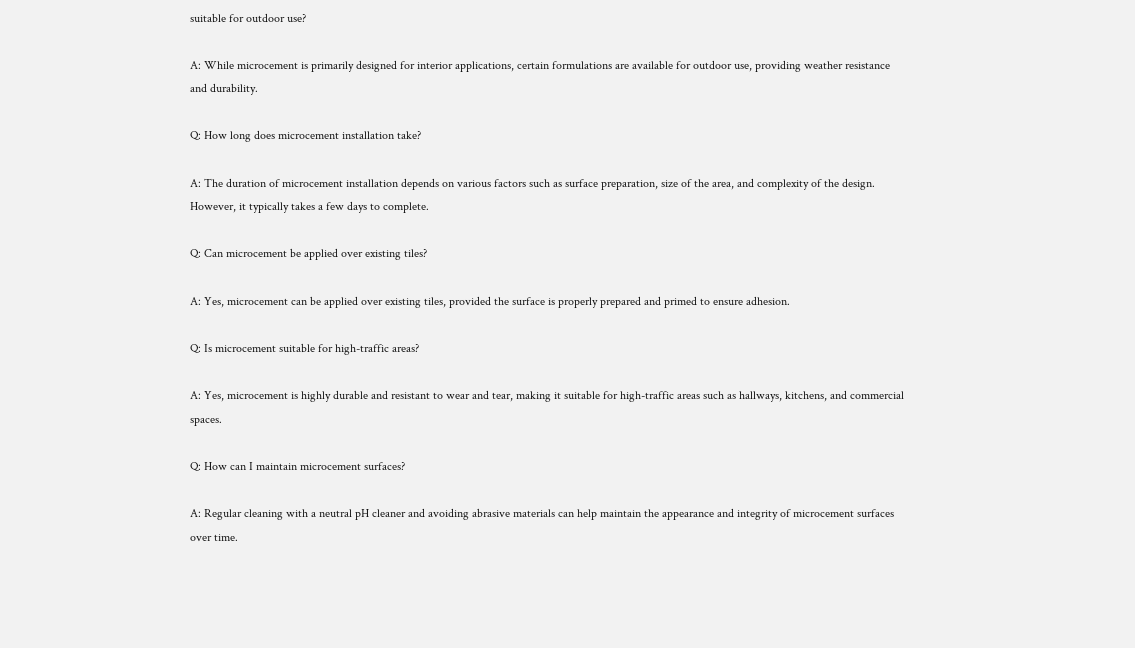suitable for outdoor use?

A: While microcement is primarily designed for interior applications, certain formulations are available for outdoor use, providing weather resistance and durability.

Q: How long does microcement installation take?

A: The duration of microcement installation depends on various factors such as surface preparation, size of the area, and complexity of the design. However, it typically takes a few days to complete.

Q: Can microcement be applied over existing tiles?

A: Yes, microcement can be applied over existing tiles, provided the surface is properly prepared and primed to ensure adhesion.

Q: Is microcement suitable for high-traffic areas?

A: Yes, microcement is highly durable and resistant to wear and tear, making it suitable for high-traffic areas such as hallways, kitchens, and commercial spaces.

Q: How can I maintain microcement surfaces?

A: Regular cleaning with a neutral pH cleaner and avoiding abrasive materials can help maintain the appearance and integrity of microcement surfaces over time.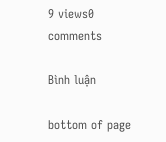9 views0 comments

Bình luận

bottom of page